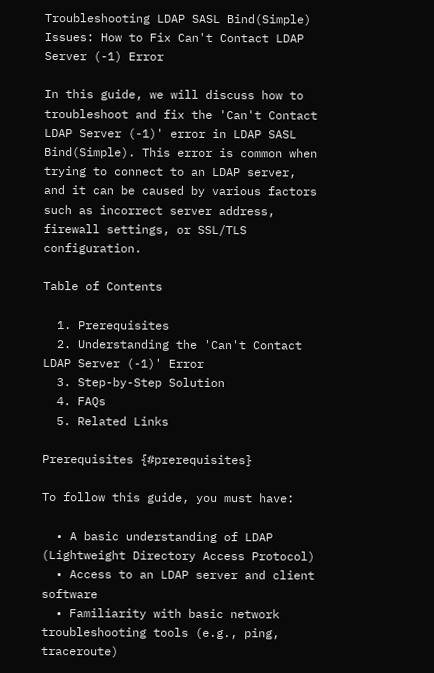Troubleshooting LDAP SASL Bind(Simple) Issues: How to Fix Can't Contact LDAP Server (-1) Error

In this guide, we will discuss how to troubleshoot and fix the 'Can't Contact LDAP Server (-1)' error in LDAP SASL Bind(Simple). This error is common when trying to connect to an LDAP server, and it can be caused by various factors such as incorrect server address, firewall settings, or SSL/TLS configuration.

Table of Contents

  1. Prerequisites
  2. Understanding the 'Can't Contact LDAP Server (-1)' Error
  3. Step-by-Step Solution
  4. FAQs
  5. Related Links

Prerequisites {#prerequisites}

To follow this guide, you must have:

  • A basic understanding of LDAP (Lightweight Directory Access Protocol)
  • Access to an LDAP server and client software
  • Familiarity with basic network troubleshooting tools (e.g., ping, traceroute)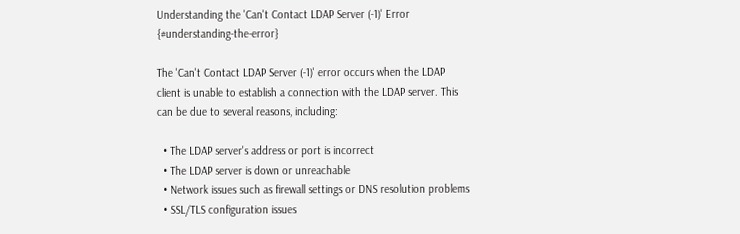Understanding the 'Can't Contact LDAP Server (-1)' Error {#understanding-the-error}

The 'Can't Contact LDAP Server (-1)' error occurs when the LDAP client is unable to establish a connection with the LDAP server. This can be due to several reasons, including:

  • The LDAP server's address or port is incorrect
  • The LDAP server is down or unreachable
  • Network issues such as firewall settings or DNS resolution problems
  • SSL/TLS configuration issues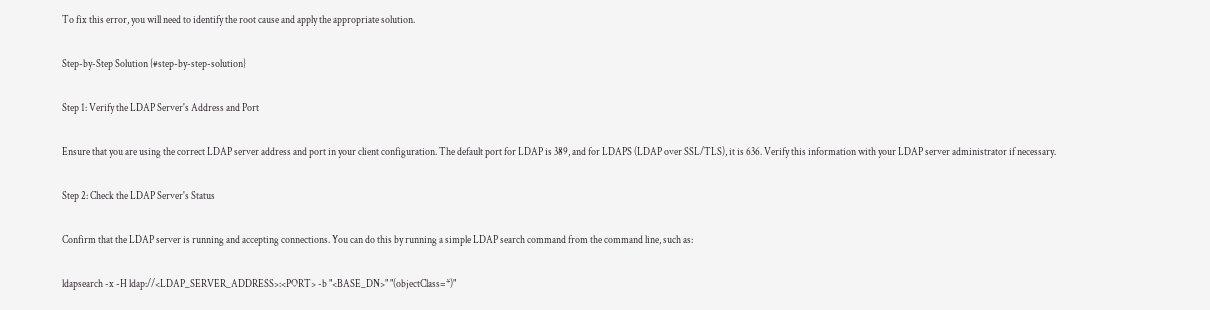To fix this error, you will need to identify the root cause and apply the appropriate solution.

Step-by-Step Solution {#step-by-step-solution}

Step 1: Verify the LDAP Server's Address and Port

Ensure that you are using the correct LDAP server address and port in your client configuration. The default port for LDAP is 389, and for LDAPS (LDAP over SSL/TLS), it is 636. Verify this information with your LDAP server administrator if necessary.

Step 2: Check the LDAP Server's Status

Confirm that the LDAP server is running and accepting connections. You can do this by running a simple LDAP search command from the command line, such as:

ldapsearch -x -H ldap://<LDAP_SERVER_ADDRESS>:<PORT> -b "<BASE_DN>" "(objectClass=*)"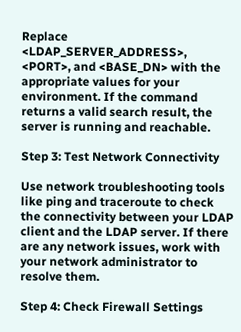Replace <LDAP_SERVER_ADDRESS>, <PORT>, and <BASE_DN> with the appropriate values for your environment. If the command returns a valid search result, the server is running and reachable.

Step 3: Test Network Connectivity

Use network troubleshooting tools like ping and traceroute to check the connectivity between your LDAP client and the LDAP server. If there are any network issues, work with your network administrator to resolve them.

Step 4: Check Firewall Settings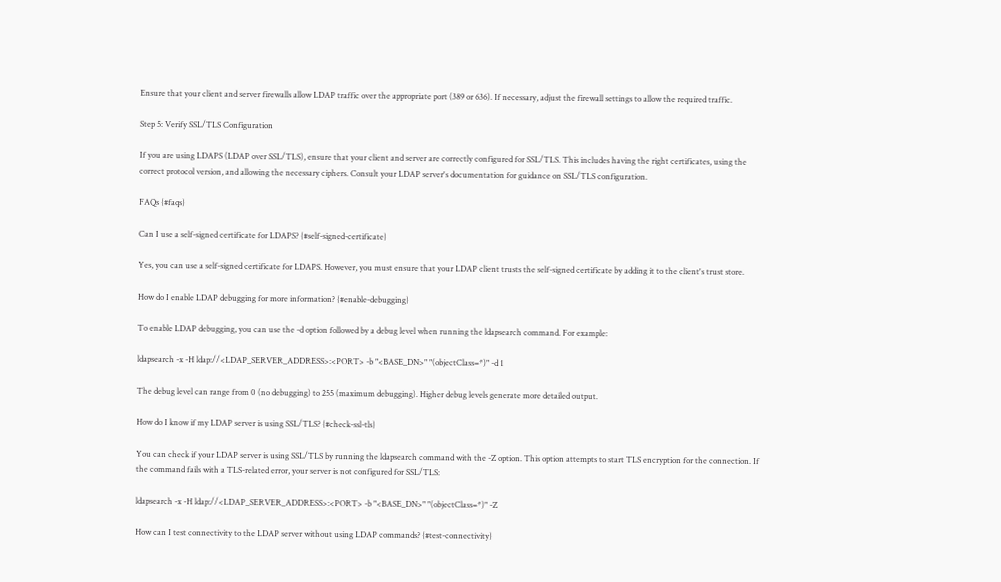Ensure that your client and server firewalls allow LDAP traffic over the appropriate port (389 or 636). If necessary, adjust the firewall settings to allow the required traffic.

Step 5: Verify SSL/TLS Configuration

If you are using LDAPS (LDAP over SSL/TLS), ensure that your client and server are correctly configured for SSL/TLS. This includes having the right certificates, using the correct protocol version, and allowing the necessary ciphers. Consult your LDAP server's documentation for guidance on SSL/TLS configuration.

FAQs {#faqs}

Can I use a self-signed certificate for LDAPS? {#self-signed-certificate}

Yes, you can use a self-signed certificate for LDAPS. However, you must ensure that your LDAP client trusts the self-signed certificate by adding it to the client's trust store.

How do I enable LDAP debugging for more information? {#enable-debugging}

To enable LDAP debugging, you can use the -d option followed by a debug level when running the ldapsearch command. For example:

ldapsearch -x -H ldap://<LDAP_SERVER_ADDRESS>:<PORT> -b "<BASE_DN>" "(objectClass=*)" -d 1

The debug level can range from 0 (no debugging) to 255 (maximum debugging). Higher debug levels generate more detailed output.

How do I know if my LDAP server is using SSL/TLS? {#check-ssl-tls}

You can check if your LDAP server is using SSL/TLS by running the ldapsearch command with the -Z option. This option attempts to start TLS encryption for the connection. If the command fails with a TLS-related error, your server is not configured for SSL/TLS:

ldapsearch -x -H ldap://<LDAP_SERVER_ADDRESS>:<PORT> -b "<BASE_DN>" "(objectClass=*)" -Z

How can I test connectivity to the LDAP server without using LDAP commands? {#test-connectivity}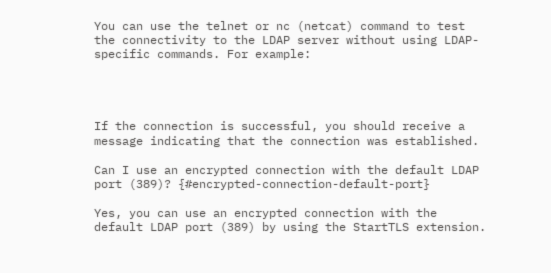You can use the telnet or nc (netcat) command to test the connectivity to the LDAP server without using LDAP-specific commands. For example:




If the connection is successful, you should receive a message indicating that the connection was established.

Can I use an encrypted connection with the default LDAP port (389)? {#encrypted-connection-default-port}

Yes, you can use an encrypted connection with the default LDAP port (389) by using the StartTLS extension.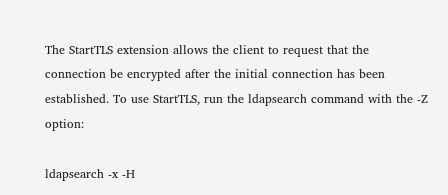The StartTLS extension allows the client to request that the connection be encrypted after the initial connection has been established. To use StartTLS, run the ldapsearch command with the -Z option:

ldapsearch -x -H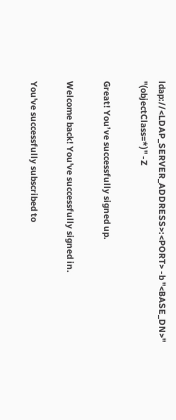ldap://<LDAP_SERVER_ADDRESS>:<PORT> -b "<BASE_DN>" "(objectClass=*)" -Z

Great! You’ve successfully signed up.

Welcome back! You've successfully signed in.

You've successfully subscribed to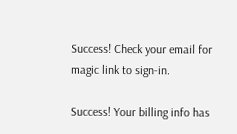Success! Check your email for magic link to sign-in.

Success! Your billing info has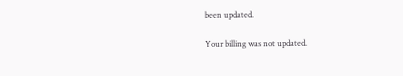been updated.

Your billing was not updated.